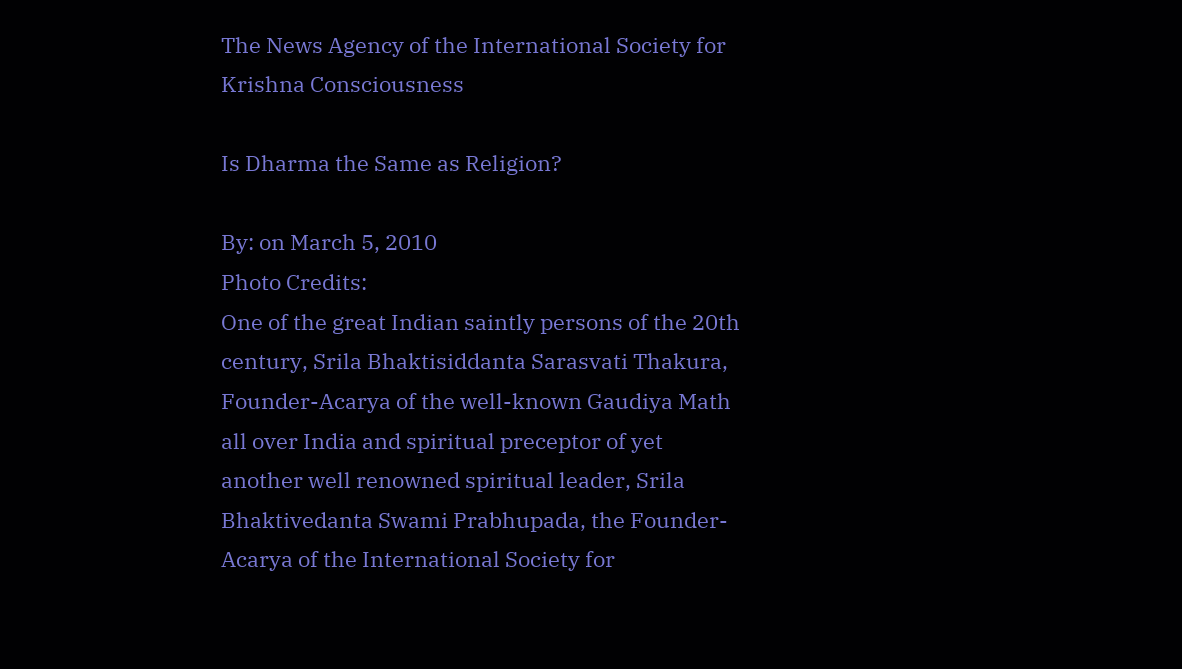The News Agency of the International Society for Krishna Consciousness

Is Dharma the Same as Religion?

By: on March 5, 2010
Photo Credits:
One of the great Indian saintly persons of the 20th century, Srila Bhaktisiddanta Sarasvati Thakura, Founder-Acarya of the well-known Gaudiya Math all over India and spiritual preceptor of yet another well renowned spiritual leader, Srila Bhaktivedanta Swami Prabhupada, the Founder-Acarya of the International Society for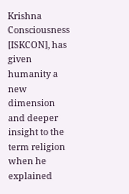Krishna Consciousness [ISKCON], has given humanity a new dimension and deeper insight to the term religion when he explained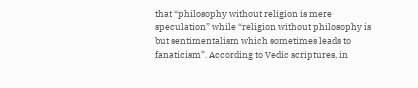that “philosophy without religion is mere speculation” while “religion without philosophy is but sentimentalism which sometimes leads to fanaticism”. According to Vedic scriptures, in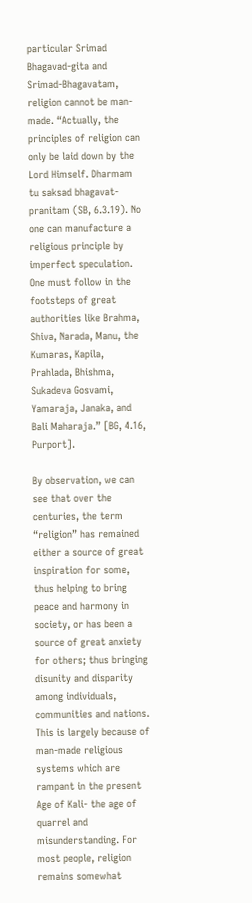particular Srimad Bhagavad-gita and Srimad-Bhagavatam, religion cannot be man-made. “Actually, the principles of religion can only be laid down by the Lord Himself. Dharmam tu saksad bhagavat-pranitam (SB, 6.3.19). No one can manufacture a religious principle by imperfect speculation. One must follow in the footsteps of great authorities like Brahma, Shiva, Narada, Manu, the Kumaras, Kapila, Prahlada, Bhishma, Sukadeva Gosvami, Yamaraja, Janaka, and Bali Maharaja.” [BG, 4.16, Purport].

By observation, we can see that over the centuries, the term “religion” has remained either a source of great inspiration for some, thus helping to bring peace and harmony in society, or has been a source of great anxiety for others; thus bringing disunity and disparity among individuals, communities and nations. This is largely because of man-made religious systems which are rampant in the present Age of Kali- the age of quarrel and misunderstanding. For most people, religion remains somewhat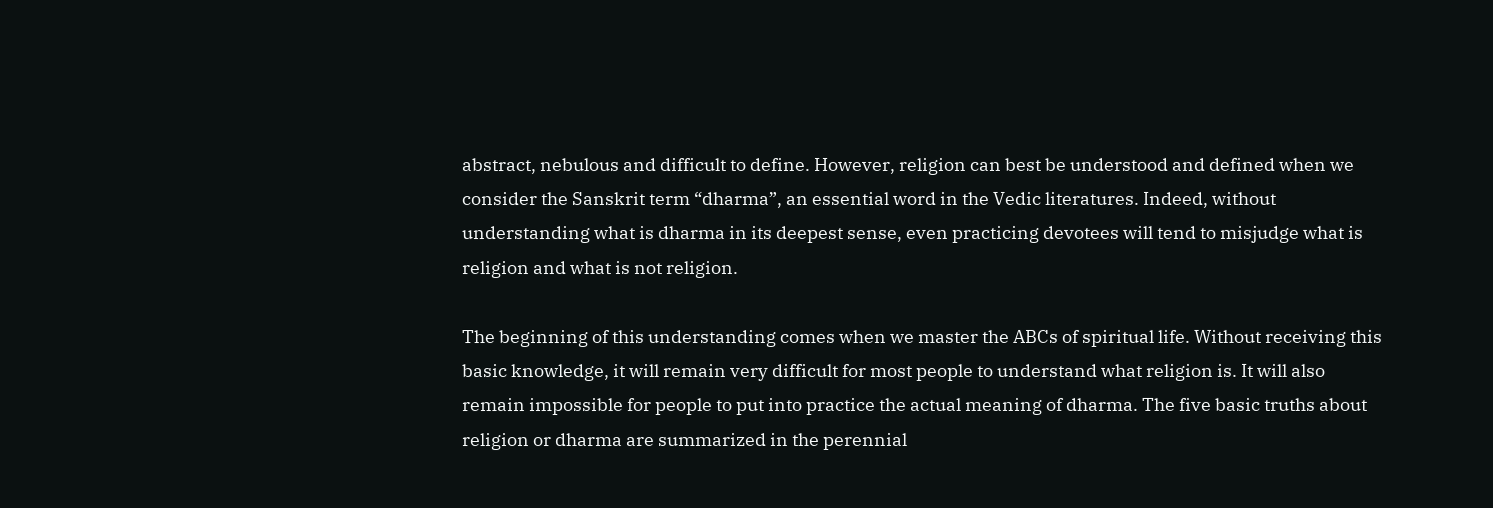abstract, nebulous and difficult to define. However, religion can best be understood and defined when we consider the Sanskrit term “dharma”, an essential word in the Vedic literatures. Indeed, without understanding what is dharma in its deepest sense, even practicing devotees will tend to misjudge what is religion and what is not religion.

The beginning of this understanding comes when we master the ABCs of spiritual life. Without receiving this basic knowledge, it will remain very difficult for most people to understand what religion is. It will also remain impossible for people to put into practice the actual meaning of dharma. The five basic truths about religion or dharma are summarized in the perennial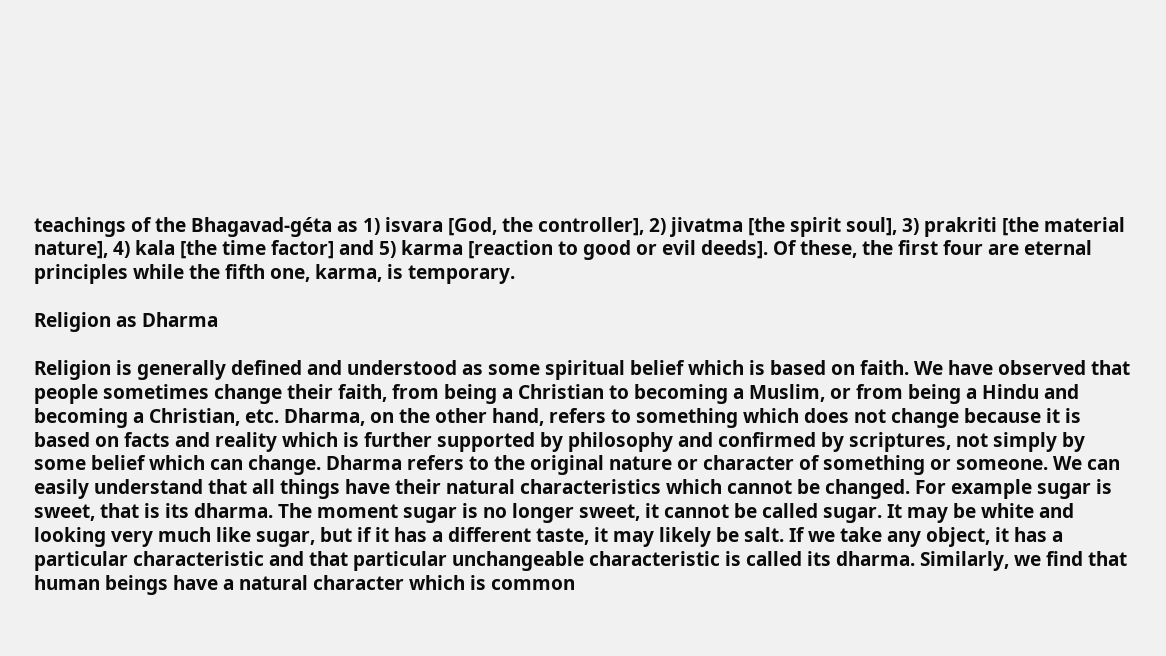teachings of the Bhagavad-géta as 1) isvara [God, the controller], 2) jivatma [the spirit soul], 3) prakriti [the material nature], 4) kala [the time factor] and 5) karma [reaction to good or evil deeds]. Of these, the first four are eternal principles while the fifth one, karma, is temporary.

Religion as Dharma

Religion is generally defined and understood as some spiritual belief which is based on faith. We have observed that people sometimes change their faith, from being a Christian to becoming a Muslim, or from being a Hindu and becoming a Christian, etc. Dharma, on the other hand, refers to something which does not change because it is based on facts and reality which is further supported by philosophy and confirmed by scriptures, not simply by some belief which can change. Dharma refers to the original nature or character of something or someone. We can easily understand that all things have their natural characteristics which cannot be changed. For example sugar is sweet, that is its dharma. The moment sugar is no longer sweet, it cannot be called sugar. It may be white and looking very much like sugar, but if it has a different taste, it may likely be salt. If we take any object, it has a particular characteristic and that particular unchangeable characteristic is called its dharma. Similarly, we find that human beings have a natural character which is common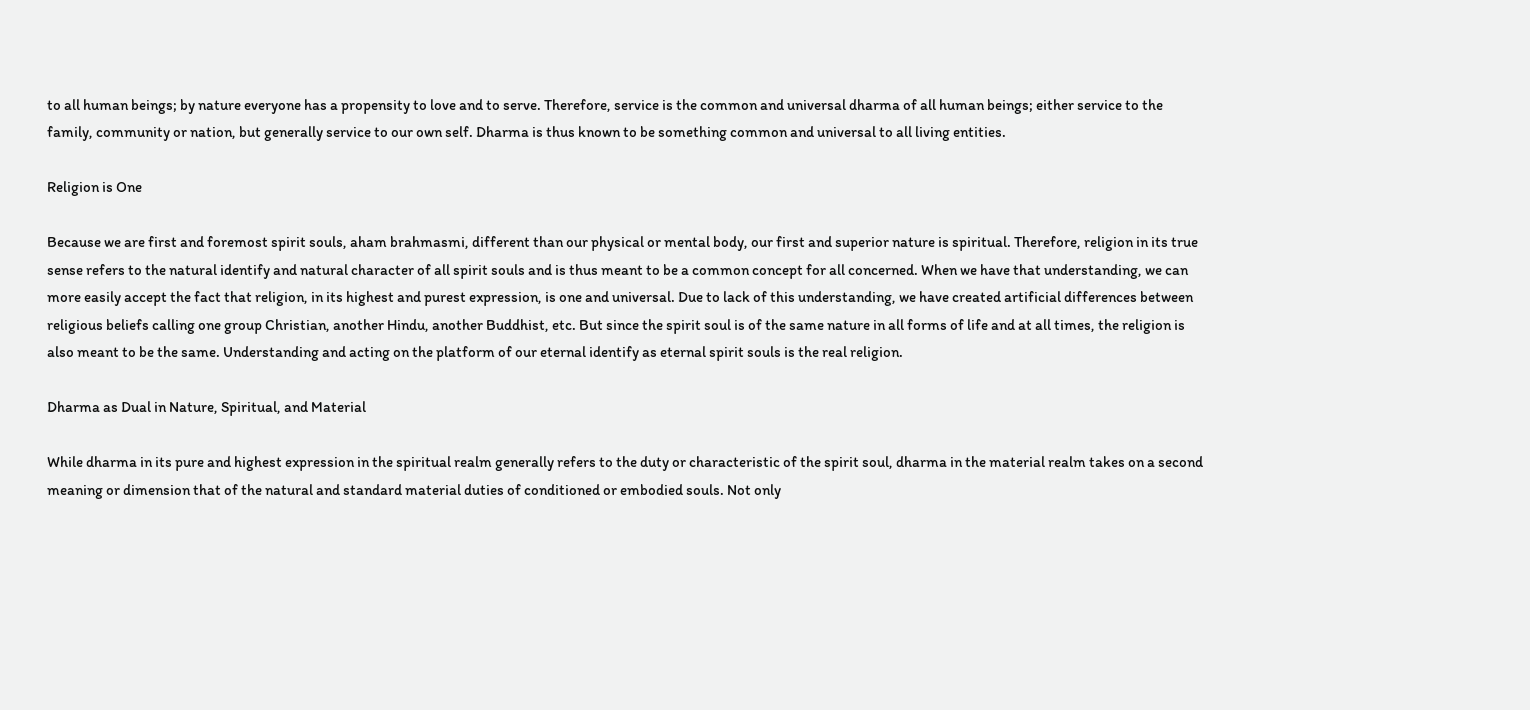to all human beings; by nature everyone has a propensity to love and to serve. Therefore, service is the common and universal dharma of all human beings; either service to the family, community or nation, but generally service to our own self. Dharma is thus known to be something common and universal to all living entities.

Religion is One

Because we are first and foremost spirit souls, aham brahmasmi, different than our physical or mental body, our first and superior nature is spiritual. Therefore, religion in its true sense refers to the natural identify and natural character of all spirit souls and is thus meant to be a common concept for all concerned. When we have that understanding, we can more easily accept the fact that religion, in its highest and purest expression, is one and universal. Due to lack of this understanding, we have created artificial differences between religious beliefs calling one group Christian, another Hindu, another Buddhist, etc. But since the spirit soul is of the same nature in all forms of life and at all times, the religion is also meant to be the same. Understanding and acting on the platform of our eternal identify as eternal spirit souls is the real religion.

Dharma as Dual in Nature, Spiritual, and Material

While dharma in its pure and highest expression in the spiritual realm generally refers to the duty or characteristic of the spirit soul, dharma in the material realm takes on a second meaning or dimension that of the natural and standard material duties of conditioned or embodied souls. Not only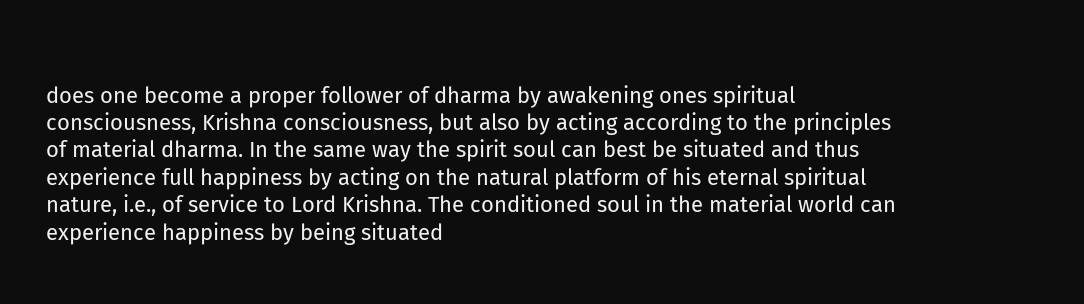does one become a proper follower of dharma by awakening ones spiritual consciousness, Krishna consciousness, but also by acting according to the principles of material dharma. In the same way the spirit soul can best be situated and thus experience full happiness by acting on the natural platform of his eternal spiritual nature, i.e., of service to Lord Krishna. The conditioned soul in the material world can experience happiness by being situated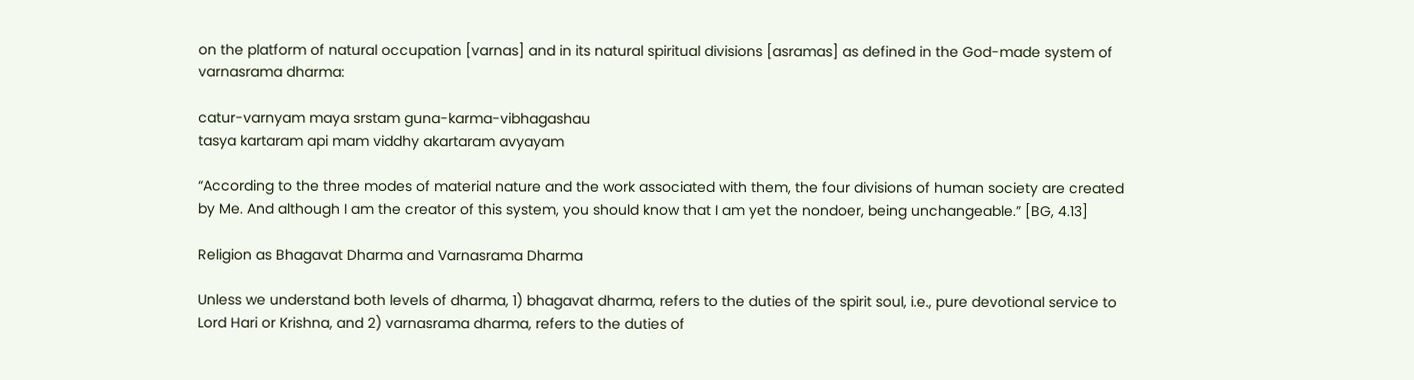on the platform of natural occupation [varnas] and in its natural spiritual divisions [asramas] as defined in the God-made system of varnasrama dharma:

catur-varnyam maya srstam guna-karma-vibhagashau
tasya kartaram api mam viddhy akartaram avyayam

“According to the three modes of material nature and the work associated with them, the four divisions of human society are created by Me. And although I am the creator of this system, you should know that I am yet the nondoer, being unchangeable.” [BG, 4.13]

Religion as Bhagavat Dharma and Varnasrama Dharma

Unless we understand both levels of dharma, 1) bhagavat dharma, refers to the duties of the spirit soul, i.e., pure devotional service to Lord Hari or Krishna, and 2) varnasrama dharma, refers to the duties of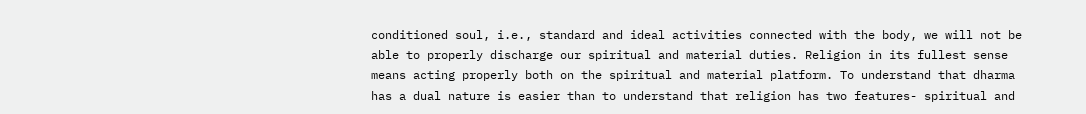conditioned soul, i.e., standard and ideal activities connected with the body, we will not be able to properly discharge our spiritual and material duties. Religion in its fullest sense means acting properly both on the spiritual and material platform. To understand that dharma has a dual nature is easier than to understand that religion has two features- spiritual and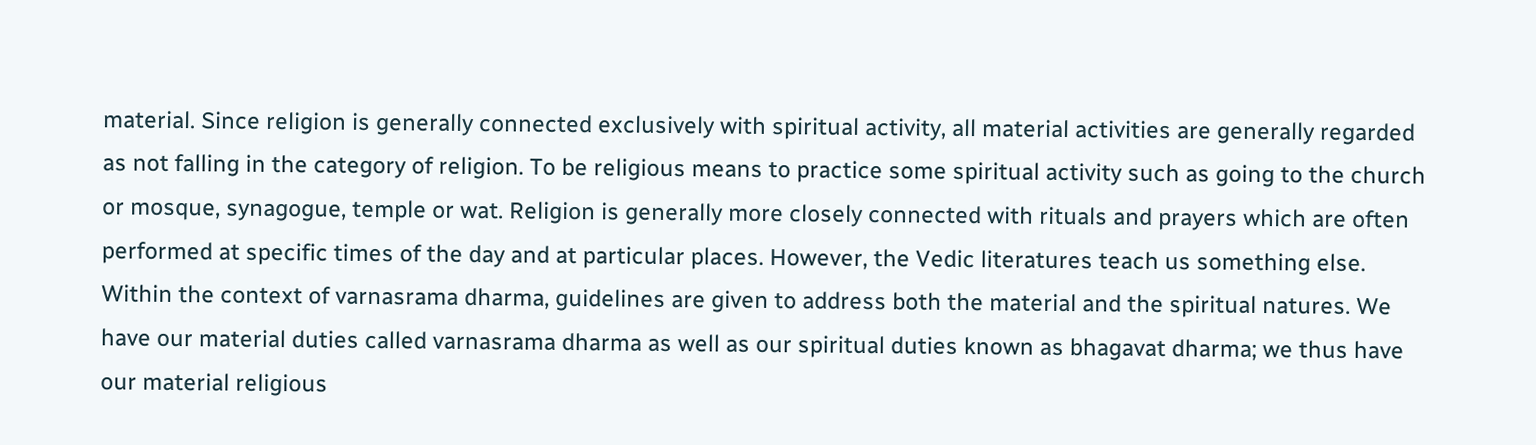material. Since religion is generally connected exclusively with spiritual activity, all material activities are generally regarded as not falling in the category of religion. To be religious means to practice some spiritual activity such as going to the church or mosque, synagogue, temple or wat. Religion is generally more closely connected with rituals and prayers which are often performed at specific times of the day and at particular places. However, the Vedic literatures teach us something else. Within the context of varnasrama dharma, guidelines are given to address both the material and the spiritual natures. We have our material duties called varnasrama dharma as well as our spiritual duties known as bhagavat dharma; we thus have our material religious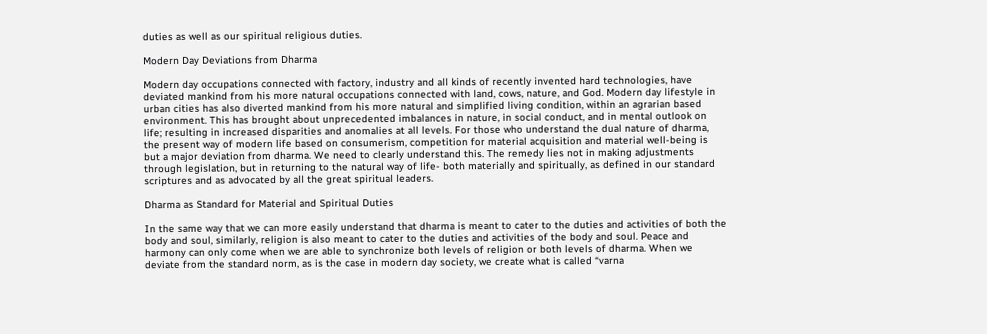duties as well as our spiritual religious duties.

Modern Day Deviations from Dharma

Modern day occupations connected with factory, industry and all kinds of recently invented hard technologies, have deviated mankind from his more natural occupations connected with land, cows, nature, and God. Modern day lifestyle in urban cities has also diverted mankind from his more natural and simplified living condition, within an agrarian based environment. This has brought about unprecedented imbalances in nature, in social conduct, and in mental outlook on life; resulting in increased disparities and anomalies at all levels. For those who understand the dual nature of dharma, the present way of modern life based on consumerism, competition for material acquisition and material well-being is but a major deviation from dharma. We need to clearly understand this. The remedy lies not in making adjustments through legislation, but in returning to the natural way of life- both materially and spiritually, as defined in our standard scriptures and as advocated by all the great spiritual leaders.

Dharma as Standard for Material and Spiritual Duties

In the same way that we can more easily understand that dharma is meant to cater to the duties and activities of both the body and soul, similarly, religion is also meant to cater to the duties and activities of the body and soul. Peace and harmony can only come when we are able to synchronize both levels of religion or both levels of dharma. When we deviate from the standard norm, as is the case in modern day society, we create what is called “varna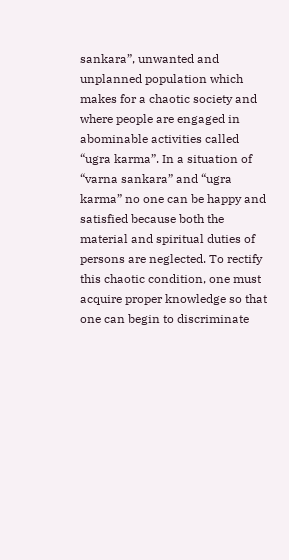sankara”, unwanted and unplanned population which makes for a chaotic society and where people are engaged in abominable activities called “ugra karma”. In a situation of “varna sankara” and “ugra karma” no one can be happy and satisfied because both the material and spiritual duties of persons are neglected. To rectify this chaotic condition, one must acquire proper knowledge so that one can begin to discriminate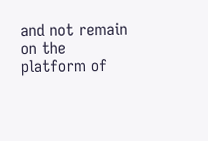and not remain on the platform of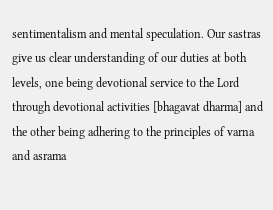sentimentalism and mental speculation. Our sastras give us clear understanding of our duties at both levels, one being devotional service to the Lord through devotional activities [bhagavat dharma] and the other being adhering to the principles of varna and asrama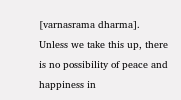[varnasrama dharma]. Unless we take this up, there is no possibility of peace and happiness in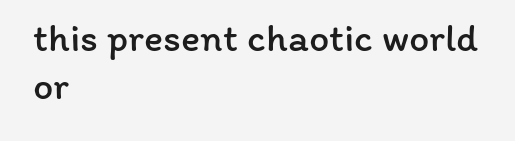this present chaotic world or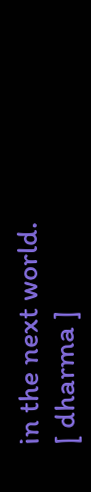in the next world.
[ dharma ]